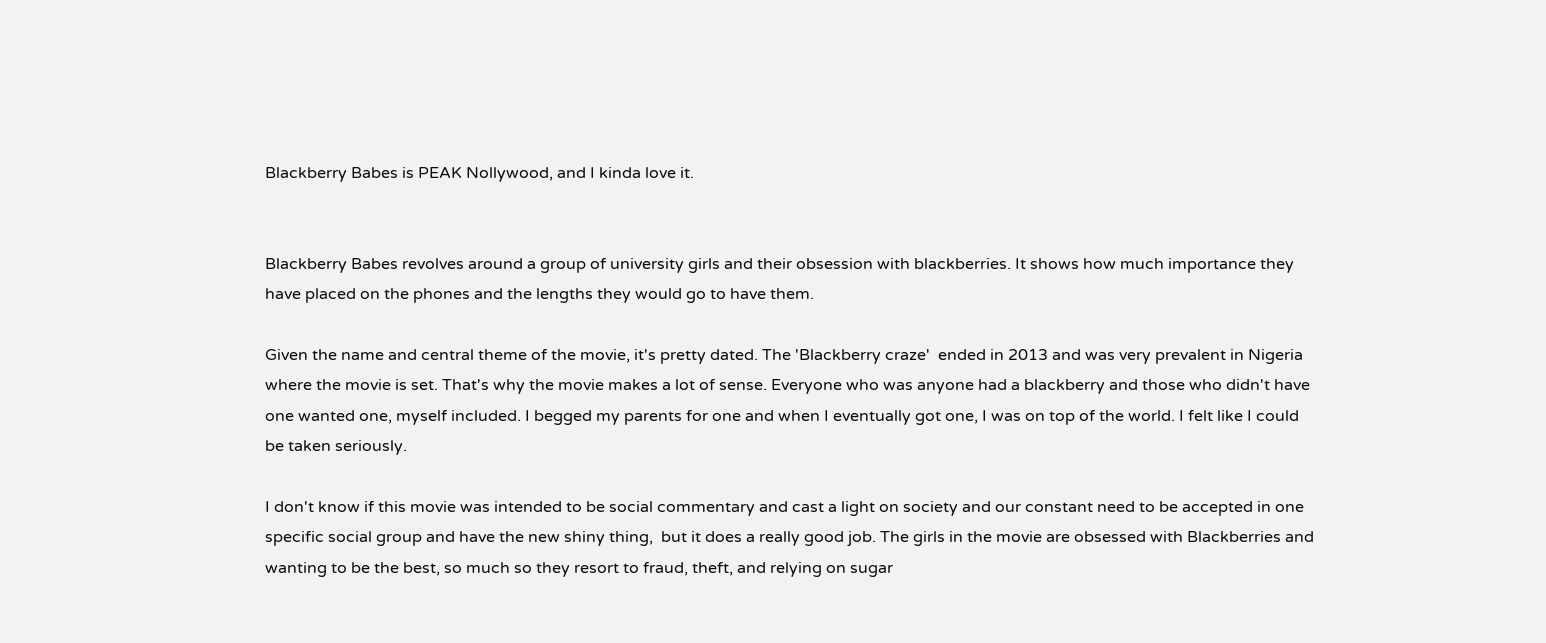Blackberry Babes is PEAK Nollywood, and I kinda love it.


Blackberry Babes revolves around a group of university girls and their obsession with blackberries. It shows how much importance they have placed on the phones and the lengths they would go to have them.

Given the name and central theme of the movie, it's pretty dated. The 'Blackberry craze'  ended in 2013 and was very prevalent in Nigeria where the movie is set. That's why the movie makes a lot of sense. Everyone who was anyone had a blackberry and those who didn't have one wanted one, myself included. I begged my parents for one and when I eventually got one, I was on top of the world. I felt like I could be taken seriously.

I don't know if this movie was intended to be social commentary and cast a light on society and our constant need to be accepted in one specific social group and have the new shiny thing,  but it does a really good job. The girls in the movie are obsessed with Blackberries and wanting to be the best, so much so they resort to fraud, theft, and relying on sugar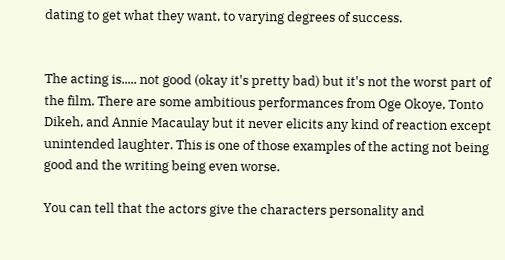dating to get what they want, to varying degrees of success.


The acting is..... not good (okay it's pretty bad) but it's not the worst part of the film. There are some ambitious performances from Oge Okoye, Tonto Dikeh, and Annie Macaulay but it never elicits any kind of reaction except unintended laughter. This is one of those examples of the acting not being good and the writing being even worse.

You can tell that the actors give the characters personality and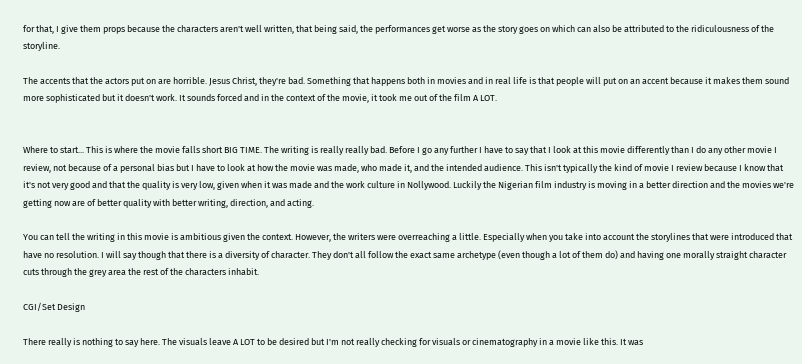for that, I give them props because the characters aren't well written, that being said, the performances get worse as the story goes on which can also be attributed to the ridiculousness of the storyline.

The accents that the actors put on are horrible. Jesus Christ, they're bad. Something that happens both in movies and in real life is that people will put on an accent because it makes them sound more sophisticated but it doesn't work. It sounds forced and in the context of the movie, it took me out of the film A LOT.


Where to start... This is where the movie falls short BIG TIME. The writing is really really bad. Before I go any further I have to say that I look at this movie differently than I do any other movie I review, not because of a personal bias but I have to look at how the movie was made, who made it, and the intended audience. This isn't typically the kind of movie I review because I know that it's not very good and that the quality is very low, given when it was made and the work culture in Nollywood. Luckily the Nigerian film industry is moving in a better direction and the movies we're getting now are of better quality with better writing, direction, and acting.

You can tell the writing in this movie is ambitious given the context. However, the writers were overreaching a little. Especially when you take into account the storylines that were introduced that have no resolution. I will say though that there is a diversity of character. They don't all follow the exact same archetype (even though a lot of them do) and having one morally straight character cuts through the grey area the rest of the characters inhabit.

CGI/Set Design

There really is nothing to say here. The visuals leave A LOT to be desired but I'm not really checking for visuals or cinematography in a movie like this. It was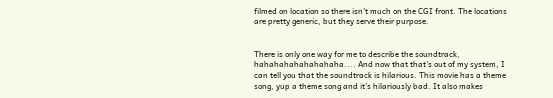filmed on location so there isn't much on the CGI front. The locations are pretty generic, but they serve their purpose.


There is only one way for me to describe the soundtrack, hahahahahahahahaha.... And now that that's out of my system, I can tell you that the soundtrack is hilarious. This movie has a theme song, yup a theme song and it's hilariously bad. It also makes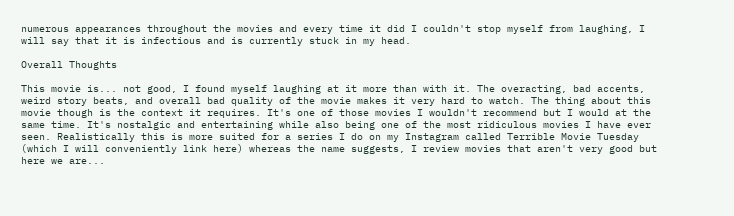numerous appearances throughout the movies and every time it did I couldn't stop myself from laughing, I will say that it is infectious and is currently stuck in my head.

Overall Thoughts

This movie is... not good, I found myself laughing at it more than with it. The overacting, bad accents, weird story beats, and overall bad quality of the movie makes it very hard to watch. The thing about this movie though is the context it requires. It's one of those movies I wouldn't recommend but I would at the same time. It's nostalgic and entertaining while also being one of the most ridiculous movies I have ever seen. Realistically this is more suited for a series I do on my Instagram called Terrible Movie Tuesday (which I will conveniently link here) whereas the name suggests, I review movies that aren't very good but here we are...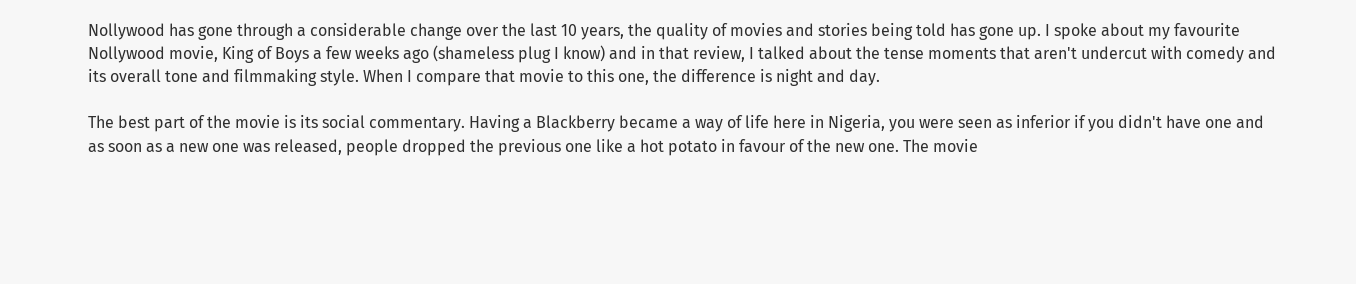Nollywood has gone through a considerable change over the last 10 years, the quality of movies and stories being told has gone up. I spoke about my favourite Nollywood movie, King of Boys a few weeks ago (shameless plug I know) and in that review, I talked about the tense moments that aren't undercut with comedy and its overall tone and filmmaking style. When I compare that movie to this one, the difference is night and day.

The best part of the movie is its social commentary. Having a Blackberry became a way of life here in Nigeria, you were seen as inferior if you didn't have one and as soon as a new one was released, people dropped the previous one like a hot potato in favour of the new one. The movie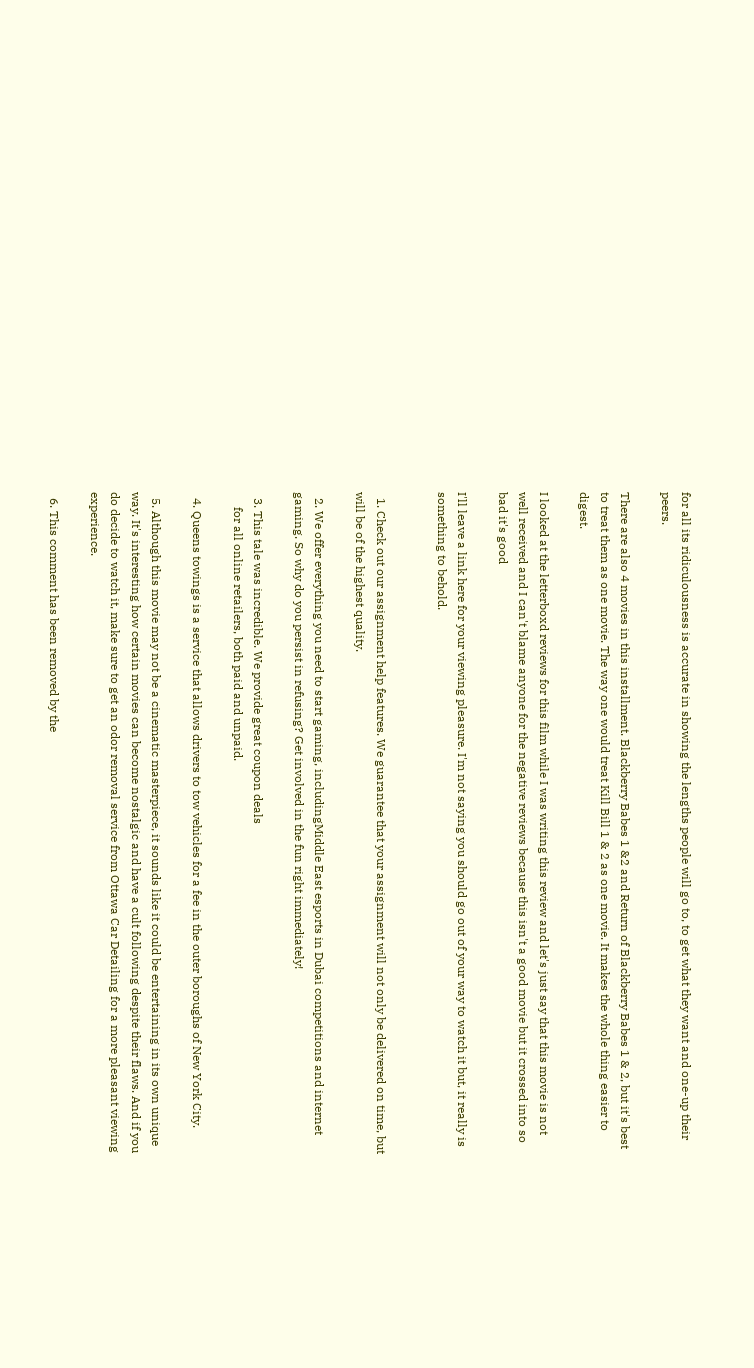for all its ridiculousness is accurate in showing the lengths people will go to, to get what they want and one-up their peers.

There are also 4 movies in this installment. Blackberry Babes 1 &2 and Return of Blackberry Babes 1 & 2, but it's best to treat them as one movie. The way one would treat Kill Bill 1 & 2 as one movie. It makes the whole thing easier to digest.

I looked at the letterboxd reviews for this film while I was writing this review and let's just say that this movie is not well received and I can't blame anyone for the negative reviews because this isn't a good movie but it crossed into so bad it's good

I'll leave a link here for your viewing pleasure. I'm not saying you should go out of your way to watch it but, it really is something to behold.


  1. Check out our assignment help features. We guarantee that your assignment will not only be delivered on time, but will be of the highest quality.

  2. We offer everything you need to start gaming, includingMiddle East esports in Dubai competitions and internet gaming. So why do you persist in refusing? Get involved in the fun right immediately!

  3. This tale was incredible. We provide great coupon deals
     for all online retailers, both paid and unpaid.

  4. Queens towings is a service that allows drivers to tow vehicles for a fee in the outer boroughs of New York City.

  5. Although this movie may not be a cinematic masterpiece, it sounds like it could be entertaining in its own unique way. It's interesting how certain movies can become nostalgic and have a cult following despite their flaws. And if you do decide to watch it, make sure to get an odor removal service from Ottawa Car Detailing for a more pleasant viewing experience.

  6. This comment has been removed by the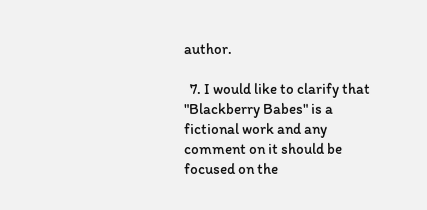author.

  7. I would like to clarify that "Blackberry Babes" is a fictional work and any comment on it should be focused on the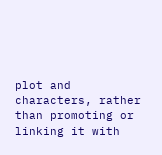plot and characters, rather than promoting or linking it with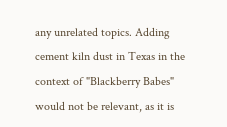any unrelated topics. Adding cement kiln dust in Texas in the context of "Blackberry Babes" would not be relevant, as it is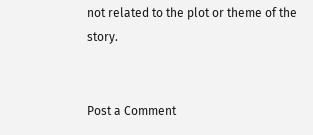not related to the plot or theme of the story.


Post a Comment